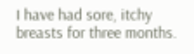I have had sore, itchy breasts for three months.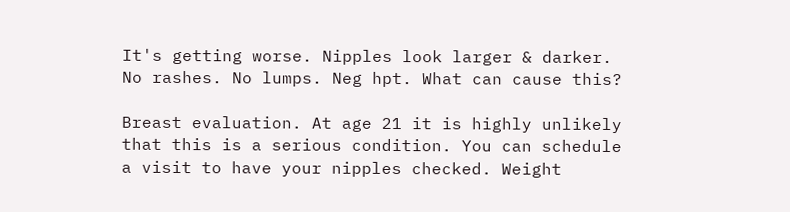It's getting worse. Nipples look larger & darker. No rashes. No lumps. Neg hpt. What can cause this?

Breast evaluation. At age 21 it is highly unlikely that this is a serious condition. You can schedule a visit to have your nipples checked. Weight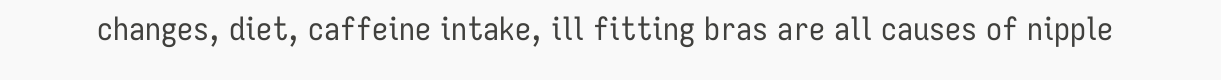changes, diet, caffeine intake, ill fitting bras are all causes of nipple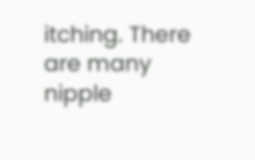itching. There are many nipple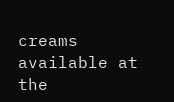creams available at the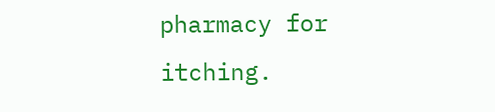pharmacy for itching.